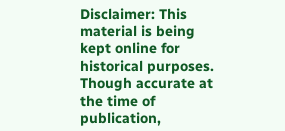Disclaimer: This material is being kept online for historical purposes. Though accurate at the time of publication,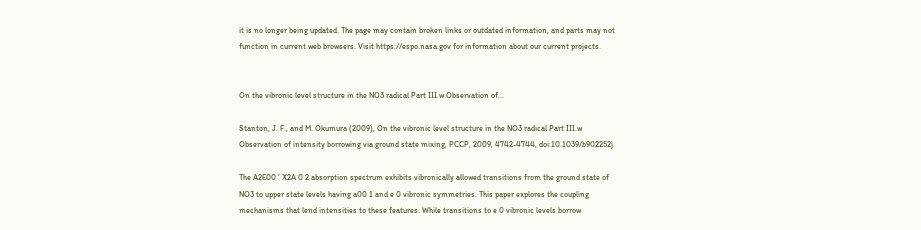it is no longer being updated. The page may contain broken links or outdated information, and parts may not function in current web browsers. Visit https://espo.nasa.gov for information about our current projects.


On the vibronic level structure in the NO3 radical Part III.w Observation of...

Stanton, J. F., and M. Okumura (2009), On the vibronic level structure in the NO3 radical Part III.w Observation of intensity borrowing via ground state mixing, PCCP, 2009, 4742-4744, doi:10.1039/b902252j.

The A2E00 ’ X2A 0 2 absorption spectrum exhibits vibronically allowed transitions from the ground state of NO3 to upper state levels having a00 1 and e 0 vibronic symmetries. This paper explores the coupling mechanisms that lend intensities to these features. While transitions to e 0 vibronic levels borrow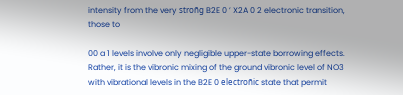intensity from the very stroñg B2E 0 ’ X2A 0 2 electronic transition, those to

00 a 1 levels involve only negligible upper-state borrowing effects. Rather, it is the vibronic mixing of the ground vibronic level of NO3 with vibrational levels in the B2E 0 electroñic state that permit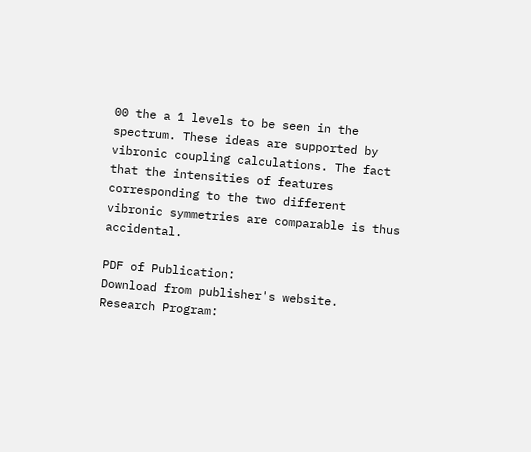00 the a 1 levels to be seen in the spectrum. These ideas are supported by vibronic coupling calculations. The fact that the intensities of features corresponding to the two different vibronic symmetries are comparable is thus accidental.

PDF of Publication:
Download from publisher's website.
Research Program: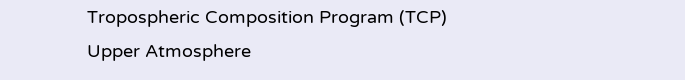Tropospheric Composition Program (TCP)
Upper Atmosphere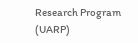Research Program (UARP)